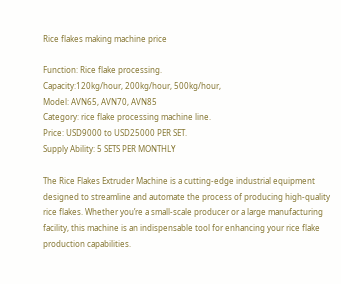Rice flakes making machine price

Function: Rice flake processing.
Capacity:120kg/hour, 200kg/hour, 500kg/hour,
Model: AVN65, AVN70, AVN85
Category: rice flake processing machine line.
Price: USD9000 to USD25000 PER SET.
Supply Ability: 5 SETS PER MONTHLY

The Rice Flakes Extruder Machine is a cutting-edge industrial equipment designed to streamline and automate the process of producing high-quality rice flakes. Whether you’re a small-scale producer or a large manufacturing facility, this machine is an indispensable tool for enhancing your rice flake production capabilities.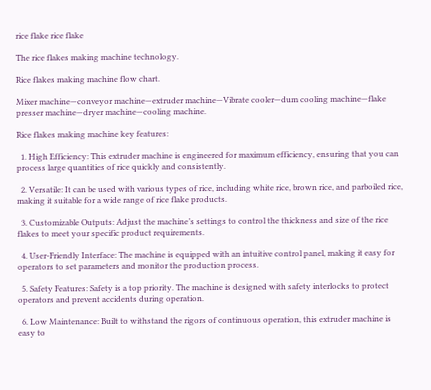rice flake rice flake

The rice flakes making machine technology.

Rice flakes making machine flow chart.

Mixer machine—conveyor machine—extruder machine—Vibrate cooler—dum cooling machine—flake presser machine—dryer machine—cooling machine.

Rice flakes making machine key features:

  1. High Efficiency: This extruder machine is engineered for maximum efficiency, ensuring that you can process large quantities of rice quickly and consistently.

  2. Versatile: It can be used with various types of rice, including white rice, brown rice, and parboiled rice, making it suitable for a wide range of rice flake products.

  3. Customizable Outputs: Adjust the machine’s settings to control the thickness and size of the rice flakes to meet your specific product requirements.

  4. User-Friendly Interface: The machine is equipped with an intuitive control panel, making it easy for operators to set parameters and monitor the production process.

  5. Safety Features: Safety is a top priority. The machine is designed with safety interlocks to protect operators and prevent accidents during operation.

  6. Low Maintenance: Built to withstand the rigors of continuous operation, this extruder machine is easy to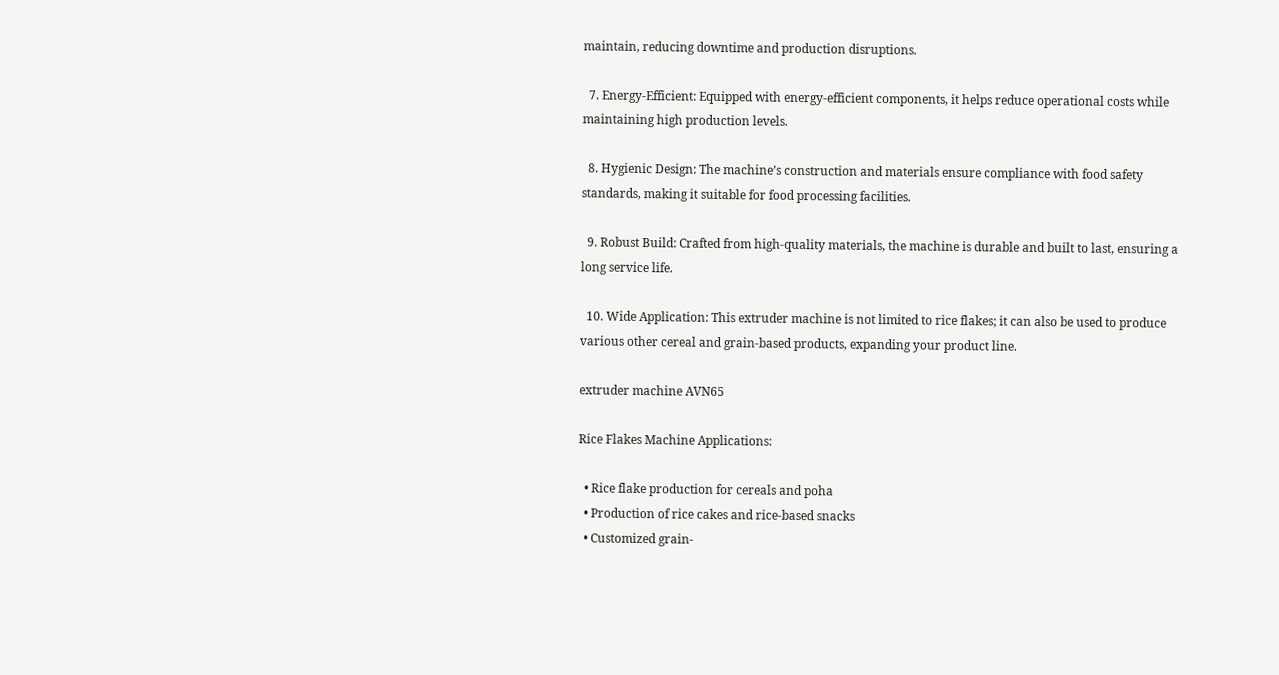maintain, reducing downtime and production disruptions.

  7. Energy-Efficient: Equipped with energy-efficient components, it helps reduce operational costs while maintaining high production levels.

  8. Hygienic Design: The machine’s construction and materials ensure compliance with food safety standards, making it suitable for food processing facilities.

  9. Robust Build: Crafted from high-quality materials, the machine is durable and built to last, ensuring a long service life.

  10. Wide Application: This extruder machine is not limited to rice flakes; it can also be used to produce various other cereal and grain-based products, expanding your product line.

extruder machine AVN65

Rice Flakes Machine Applications:

  • Rice flake production for cereals and poha
  • Production of rice cakes and rice-based snacks
  • Customized grain-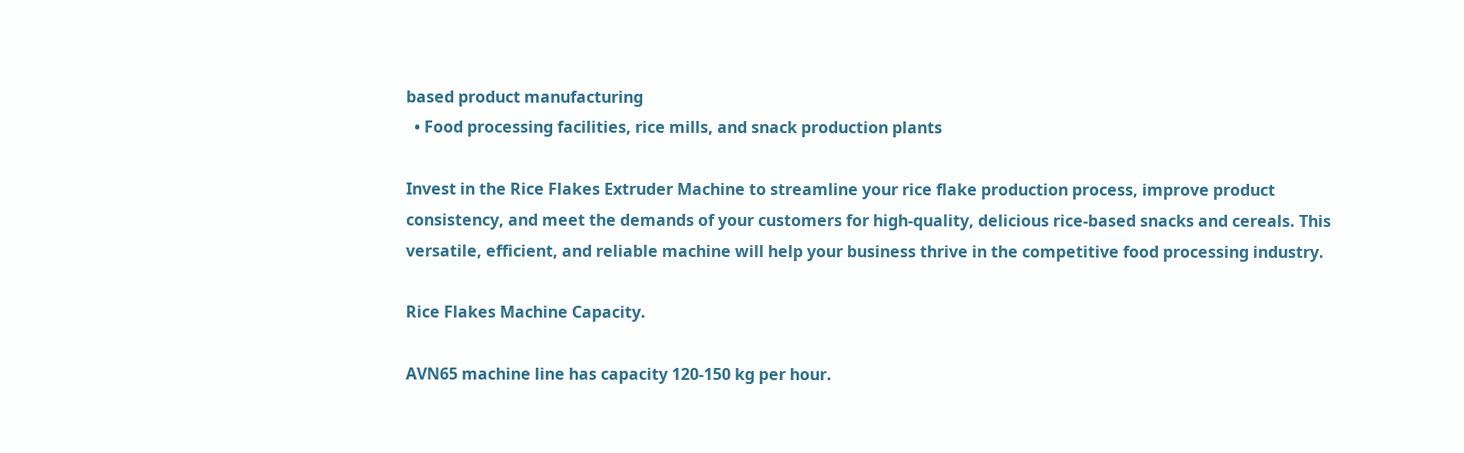based product manufacturing
  • Food processing facilities, rice mills, and snack production plants

Invest in the Rice Flakes Extruder Machine to streamline your rice flake production process, improve product consistency, and meet the demands of your customers for high-quality, delicious rice-based snacks and cereals. This versatile, efficient, and reliable machine will help your business thrive in the competitive food processing industry.

Rice Flakes Machine Capacity.

AVN65 machine line has capacity 120-150 kg per hour.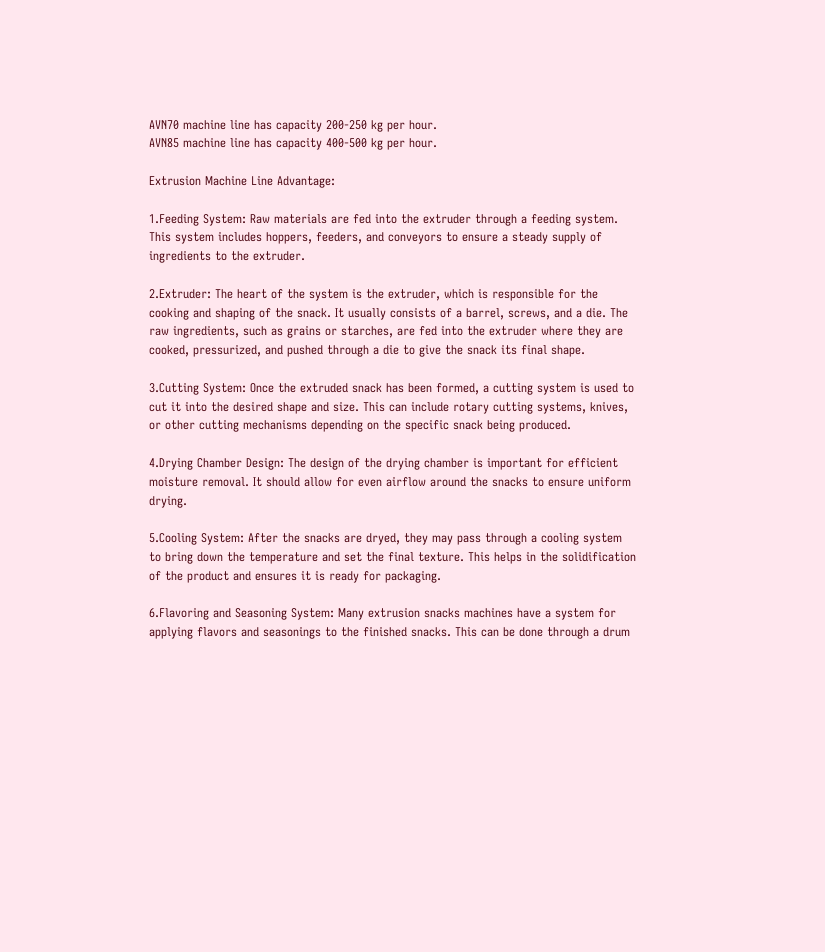AVN70 machine line has capacity 200-250 kg per hour.
AVN85 machine line has capacity 400-500 kg per hour.

Extrusion Machine Line Advantage:

1.Feeding System: Raw materials are fed into the extruder through a feeding system. This system includes hoppers, feeders, and conveyors to ensure a steady supply of ingredients to the extruder.

2.Extruder: The heart of the system is the extruder, which is responsible for the cooking and shaping of the snack. It usually consists of a barrel, screws, and a die. The raw ingredients, such as grains or starches, are fed into the extruder where they are cooked, pressurized, and pushed through a die to give the snack its final shape.

3.Cutting System: Once the extruded snack has been formed, a cutting system is used to cut it into the desired shape and size. This can include rotary cutting systems, knives, or other cutting mechanisms depending on the specific snack being produced.

4.Drying Chamber Design: The design of the drying chamber is important for efficient moisture removal. It should allow for even airflow around the snacks to ensure uniform drying.

5.Cooling System: After the snacks are dryed, they may pass through a cooling system to bring down the temperature and set the final texture. This helps in the solidification of the product and ensures it is ready for packaging.

6.Flavoring and Seasoning System: Many extrusion snacks machines have a system for applying flavors and seasonings to the finished snacks. This can be done through a drum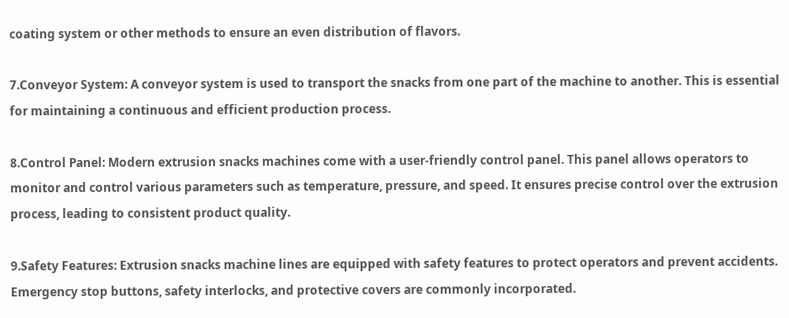coating system or other methods to ensure an even distribution of flavors.

7.Conveyor System: A conveyor system is used to transport the snacks from one part of the machine to another. This is essential for maintaining a continuous and efficient production process.

8.Control Panel: Modern extrusion snacks machines come with a user-friendly control panel. This panel allows operators to monitor and control various parameters such as temperature, pressure, and speed. It ensures precise control over the extrusion process, leading to consistent product quality.

9.Safety Features: Extrusion snacks machine lines are equipped with safety features to protect operators and prevent accidents. Emergency stop buttons, safety interlocks, and protective covers are commonly incorporated.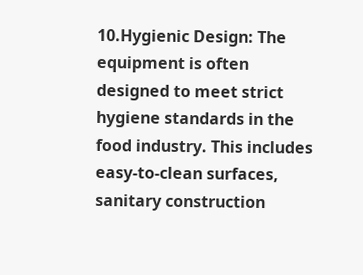10.Hygienic Design: The equipment is often designed to meet strict hygiene standards in the food industry. This includes easy-to-clean surfaces, sanitary construction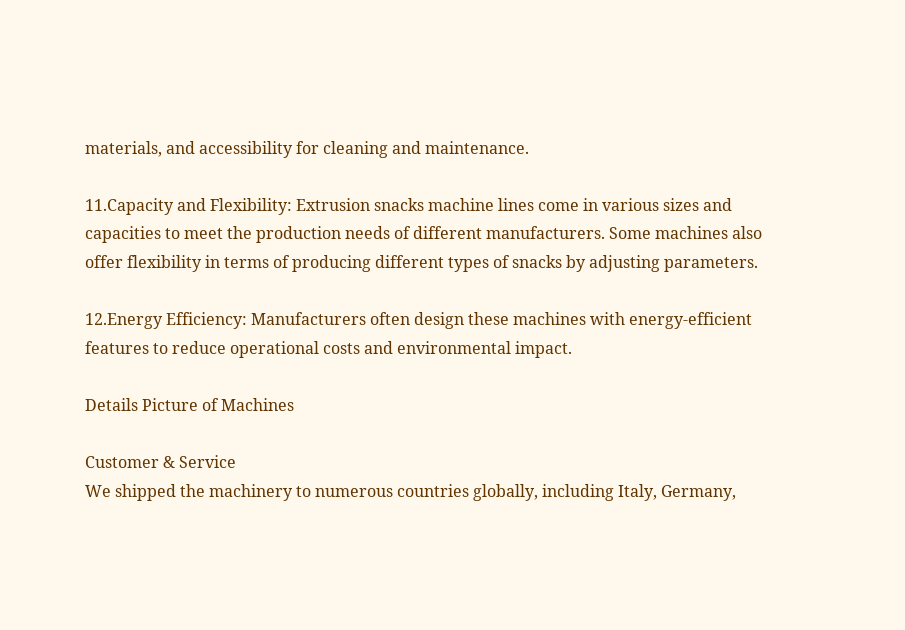materials, and accessibility for cleaning and maintenance.

11.Capacity and Flexibility: Extrusion snacks machine lines come in various sizes and capacities to meet the production needs of different manufacturers. Some machines also offer flexibility in terms of producing different types of snacks by adjusting parameters.

12.Energy Efficiency: Manufacturers often design these machines with energy-efficient features to reduce operational costs and environmental impact.

Details Picture of Machines

Customer & Service
We shipped the machinery to numerous countries globally, including Italy, Germany,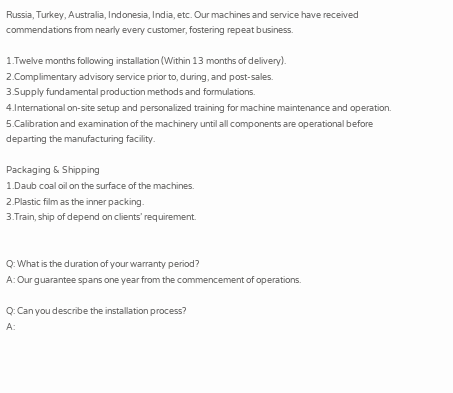Russia, Turkey, Australia, Indonesia, India, etc. Our machines and service have received commendations from nearly every customer, fostering repeat business.

1.Twelve months following installation (Within 13 months of delivery).
2.Complimentary advisory service prior to, during, and post-sales.
3.Supply fundamental production methods and formulations.
4.International on-site setup and personalized training for machine maintenance and operation.
5.Calibration and examination of the machinery until all components are operational before departing the manufacturing facility.

Packaging & Shipping
1.Daub coal oil on the surface of the machines.
2.Plastic film as the inner packing.
3.Train, ship of depend on clients’ requirement.


Q: What is the duration of your warranty period?
A: Our guarantee spans one year from the commencement of operations.

Q: Can you describe the installation process?
A: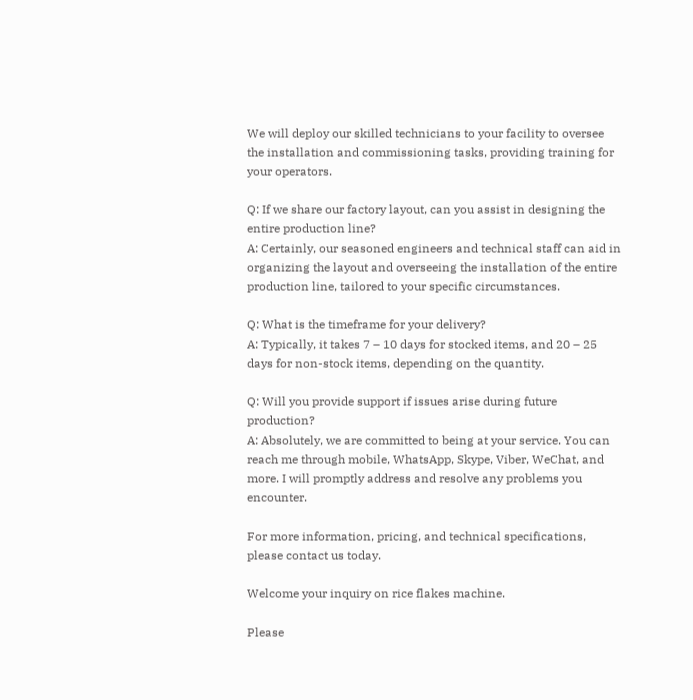We will deploy our skilled technicians to your facility to oversee the installation and commissioning tasks, providing training for your operators.

Q: If we share our factory layout, can you assist in designing the entire production line?
A: Certainly, our seasoned engineers and technical staff can aid in organizing the layout and overseeing the installation of the entire production line, tailored to your specific circumstances.

Q: What is the timeframe for your delivery?
A: Typically, it takes 7 – 10 days for stocked items, and 20 – 25 days for non-stock items, depending on the quantity.

Q: Will you provide support if issues arise during future production?
A: Absolutely, we are committed to being at your service. You can reach me through mobile, WhatsApp, Skype, Viber, WeChat, and more. I will promptly address and resolve any problems you encounter.

For more information, pricing, and technical specifications, please contact us today.

Welcome your inquiry on rice flakes machine.

Please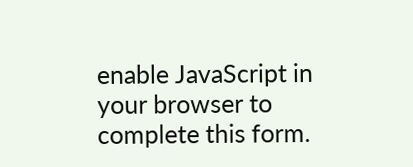enable JavaScript in your browser to complete this form.